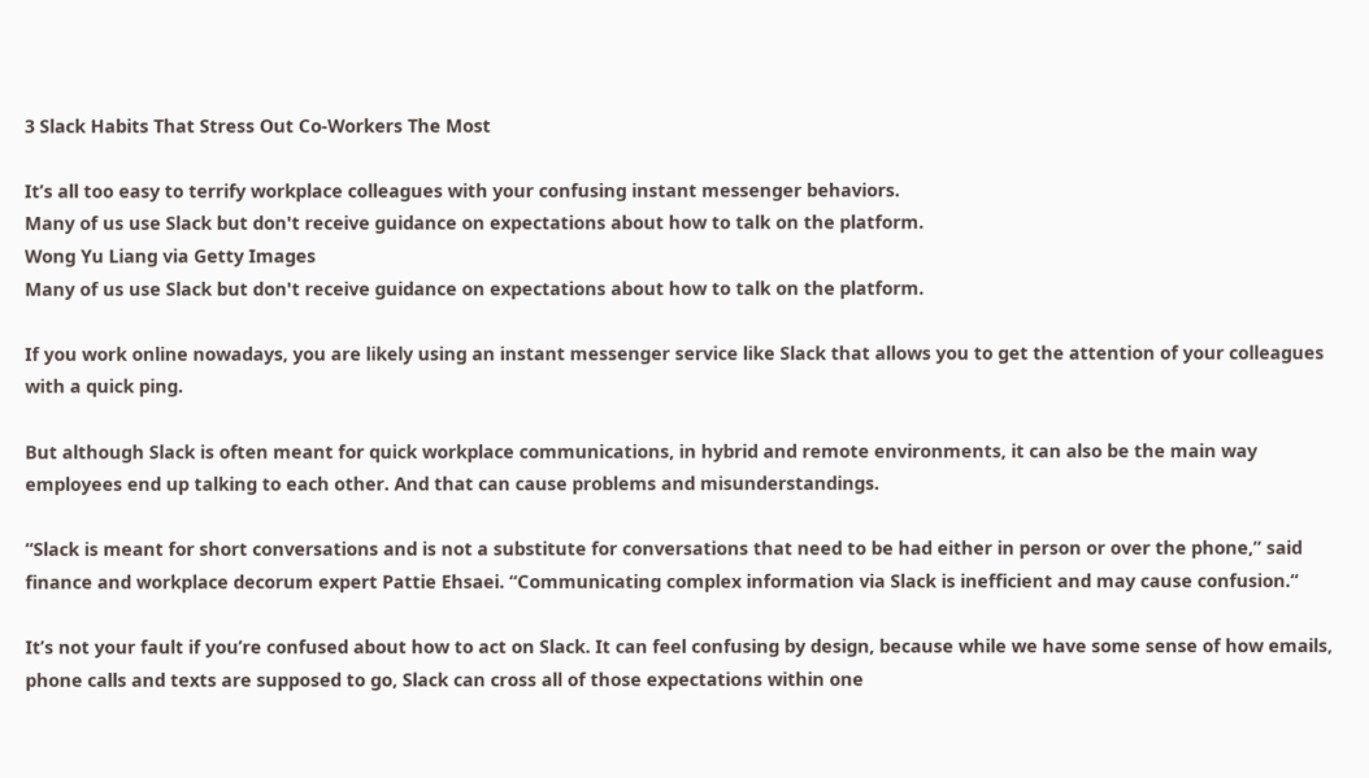3 Slack Habits That Stress Out Co-Workers The Most

It’s all too easy to terrify workplace colleagues with your confusing instant messenger behaviors.
Many of us use Slack but don't receive guidance on expectations about how to talk on the platform.
Wong Yu Liang via Getty Images
Many of us use Slack but don't receive guidance on expectations about how to talk on the platform.

If you work online nowadays, you are likely using an instant messenger service like Slack that allows you to get the attention of your colleagues with a quick ping.

But although Slack is often meant for quick workplace communications, in hybrid and remote environments, it can also be the main way employees end up talking to each other. And that can cause problems and misunderstandings.

“Slack is meant for short conversations and is not a substitute for conversations that need to be had either in person or over the phone,” said finance and workplace decorum expert Pattie Ehsaei. “Communicating complex information via Slack is inefficient and may cause confusion.“

It’s not your fault if you’re confused about how to act on Slack. It can feel confusing by design, because while we have some sense of how emails, phone calls and texts are supposed to go, Slack can cross all of those expectations within one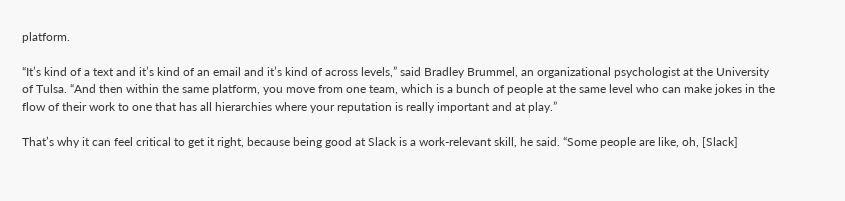platform.

“It’s kind of a text and it’s kind of an email and it’s kind of across levels,” said Bradley Brummel, an organizational psychologist at the University of Tulsa. “And then within the same platform, you move from one team, which is a bunch of people at the same level who can make jokes in the flow of their work to one that has all hierarchies where your reputation is really important and at play.”

That’s why it can feel critical to get it right, because being good at Slack is a work-relevant skill, he said. “Some people are like, oh, [Slack]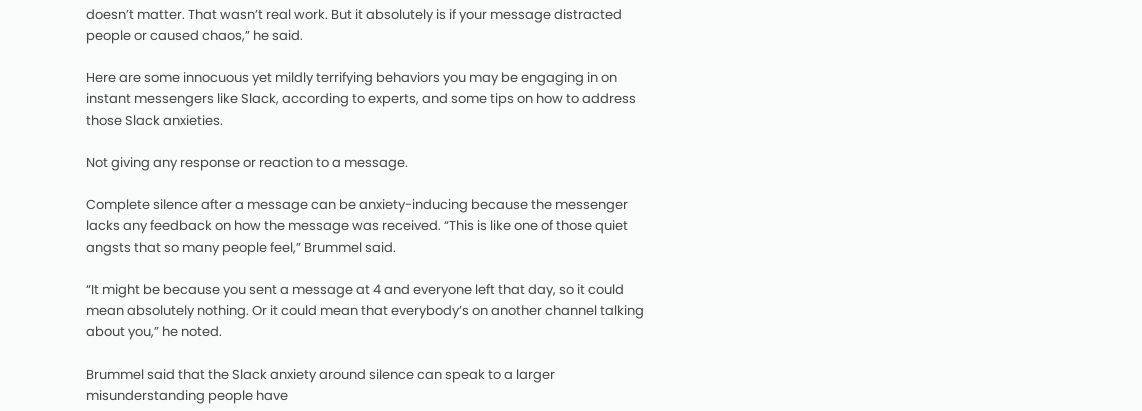doesn’t matter. That wasn’t real work. But it absolutely is if your message distracted people or caused chaos,” he said.

Here are some innocuous yet mildly terrifying behaviors you may be engaging in on instant messengers like Slack, according to experts, and some tips on how to address those Slack anxieties.

Not giving any response or reaction to a message.

Complete silence after a message can be anxiety-inducing because the messenger lacks any feedback on how the message was received. “This is like one of those quiet angsts that so many people feel,” Brummel said.

“It might be because you sent a message at 4 and everyone left that day, so it could mean absolutely nothing. Or it could mean that everybody’s on another channel talking about you,” he noted.

Brummel said that the Slack anxiety around silence can speak to a larger misunderstanding people have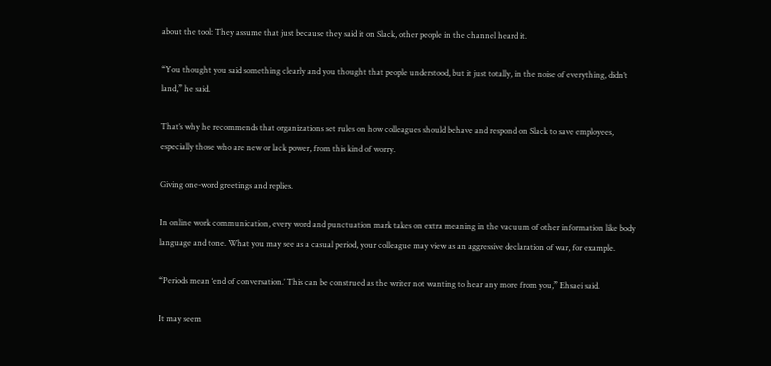about the tool: They assume that just because they said it on Slack, other people in the channel heard it.

“You thought you said something clearly and you thought that people understood, but it just totally, in the noise of everything, didn’t land,” he said.

That’s why he recommends that organizations set rules on how colleagues should behave and respond on Slack to save employees, especially those who are new or lack power, from this kind of worry.

Giving one-word greetings and replies.

In online work communication, every word and punctuation mark takes on extra meaning in the vacuum of other information like body language and tone. What you may see as a casual period, your colleague may view as an aggressive declaration of war, for example.

“Periods mean ‘end of conversation.’ This can be construed as the writer not wanting to hear any more from you,” Ehsaei said.

It may seem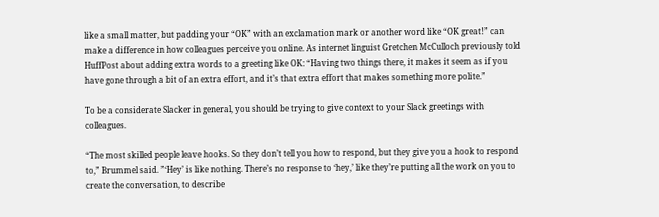like a small matter, but padding your “OK” with an exclamation mark or another word like “OK great!” can make a difference in how colleagues perceive you online. As internet linguist Gretchen McCulloch previously told HuffPost about adding extra words to a greeting like OK: “Having two things there, it makes it seem as if you have gone through a bit of an extra effort, and it’s that extra effort that makes something more polite.”

To be a considerate Slacker in general, you should be trying to give context to your Slack greetings with colleagues.

“The most skilled people leave hooks. So they don’t tell you how to respond, but they give you a hook to respond to,” Brummel said. ”‘Hey’ is like nothing. There’s no response to ‘hey,’ like they’re putting all the work on you to create the conversation, to describe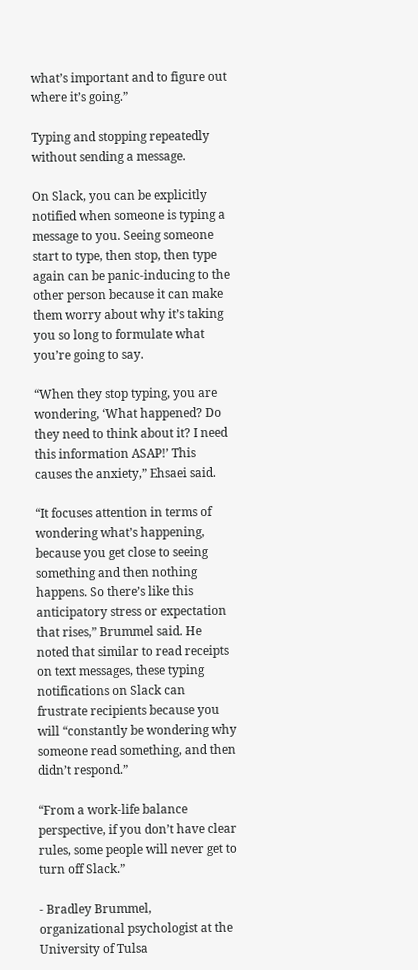what’s important and to figure out where it’s going.”

Typing and stopping repeatedly without sending a message.

On Slack, you can be explicitly notified when someone is typing a message to you. Seeing someone start to type, then stop, then type again can be panic-inducing to the other person because it can make them worry about why it’s taking you so long to formulate what you’re going to say.

“When they stop typing, you are wondering, ‘What happened? Do they need to think about it? I need this information ASAP!’ This causes the anxiety,” Ehsaei said.

“It focuses attention in terms of wondering what’s happening, because you get close to seeing something and then nothing happens. So there’s like this anticipatory stress or expectation that rises,” Brummel said. He noted that similar to read receipts on text messages, these typing notifications on Slack can frustrate recipients because you will “constantly be wondering why someone read something, and then didn’t respond.”

“From a work-life balance perspective, if you don’t have clear rules, some people will never get to turn off Slack.”

- Bradley Brummel, organizational psychologist at the University of Tulsa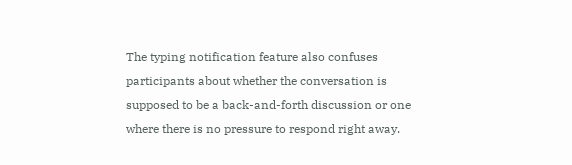The typing notification feature also confuses participants about whether the conversation is supposed to be a back-and-forth discussion or one where there is no pressure to respond right away.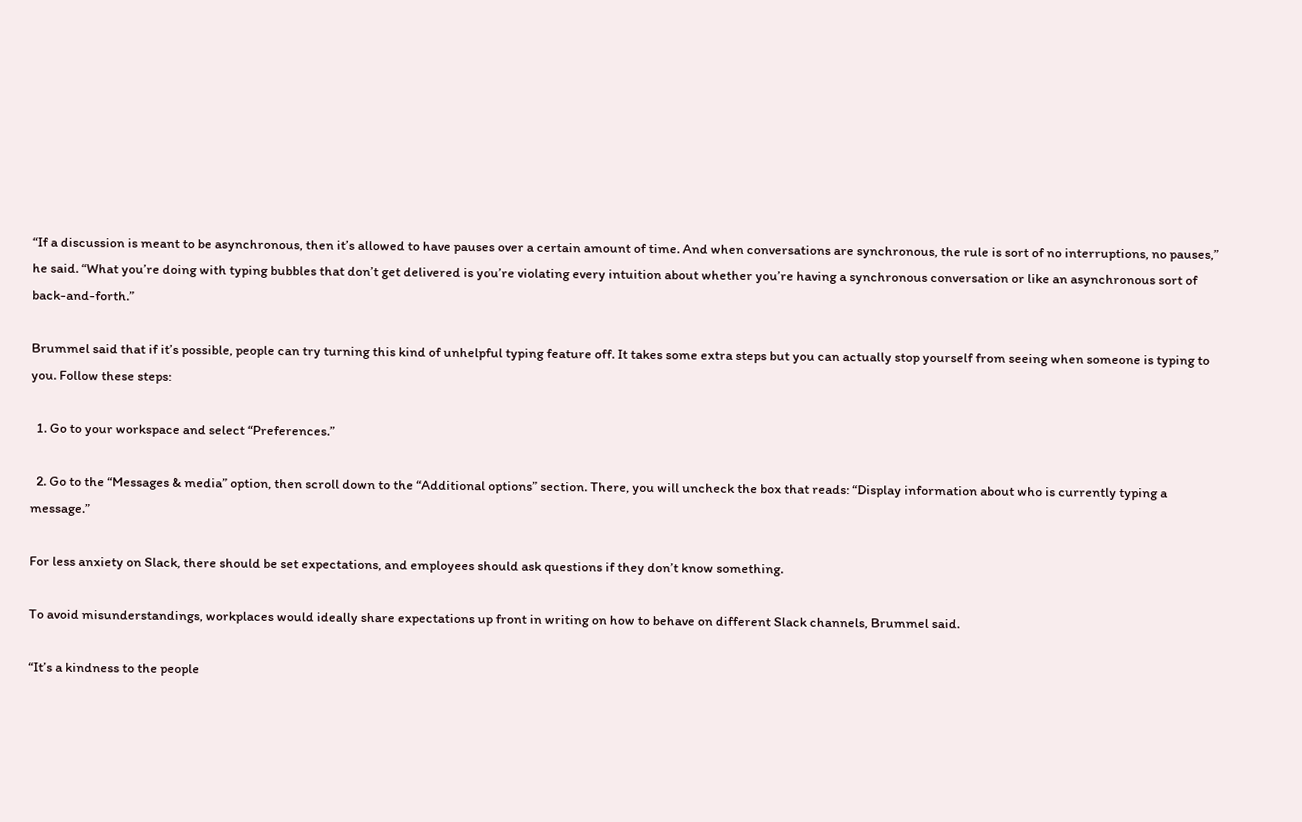“If a discussion is meant to be asynchronous, then it’s allowed to have pauses over a certain amount of time. And when conversations are synchronous, the rule is sort of no interruptions, no pauses,” he said. “What you’re doing with typing bubbles that don’t get delivered is you’re violating every intuition about whether you’re having a synchronous conversation or like an asynchronous sort of back-and-forth.”

Brummel said that if it’s possible, people can try turning this kind of unhelpful typing feature off. It takes some extra steps but you can actually stop yourself from seeing when someone is typing to you. Follow these steps:

  1. Go to your workspace and select “Preferences.”

  2. Go to the “Messages & media” option, then scroll down to the “Additional options” section. There, you will uncheck the box that reads: “Display information about who is currently typing a message.”

For less anxiety on Slack, there should be set expectations, and employees should ask questions if they don’t know something.

To avoid misunderstandings, workplaces would ideally share expectations up front in writing on how to behave on different Slack channels, Brummel said.

“It’s a kindness to the people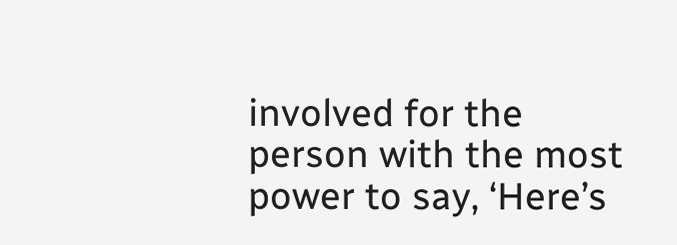involved for the person with the most power to say, ‘Here’s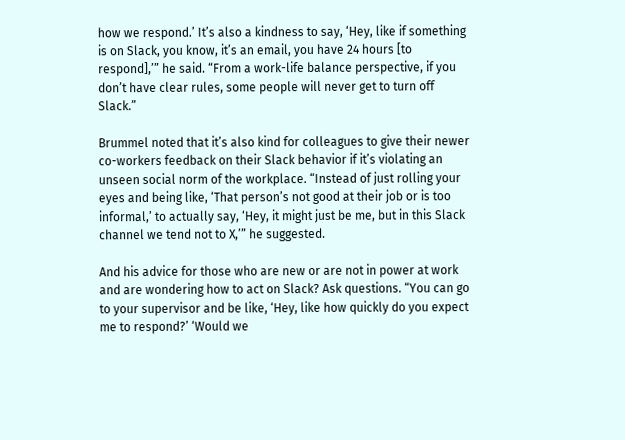how we respond.’ It’s also a kindness to say, ‘Hey, like if something is on Slack, you know, it’s an email, you have 24 hours [to respond],’” he said. “From a work-life balance perspective, if you don’t have clear rules, some people will never get to turn off Slack.”

Brummel noted that it’s also kind for colleagues to give their newer co-workers feedback on their Slack behavior if it’s violating an unseen social norm of the workplace. “Instead of just rolling your eyes and being like, ‘That person’s not good at their job or is too informal,’ to actually say, ‘Hey, it might just be me, but in this Slack channel we tend not to X,’” he suggested.

And his advice for those who are new or are not in power at work and are wondering how to act on Slack? Ask questions. “You can go to your supervisor and be like, ‘Hey, like how quickly do you expect me to respond?’ ‘Would we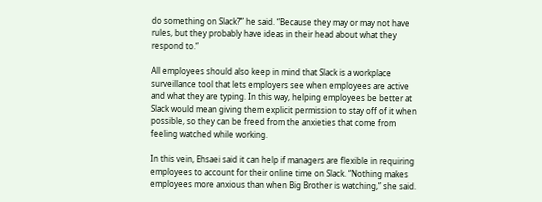do something on Slack?’” he said. “Because they may or may not have rules, but they probably have ideas in their head about what they respond to.“

All employees should also keep in mind that Slack is a workplace surveillance tool that lets employers see when employees are active and what they are typing. In this way, helping employees be better at Slack would mean giving them explicit permission to stay off of it when possible, so they can be freed from the anxieties that come from feeling watched while working.

In this vein, Ehsaei said it can help if managers are flexible in requiring employees to account for their online time on Slack. “Nothing makes employees more anxious than when Big Brother is watching,” she said.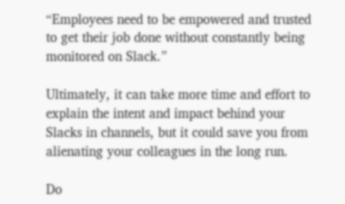“Employees need to be empowered and trusted to get their job done without constantly being monitored on Slack.”

Ultimately, it can take more time and effort to explain the intent and impact behind your Slacks in channels, but it could save you from alienating your colleagues in the long run.

Do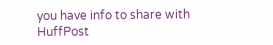you have info to share with HuffPost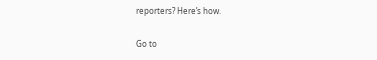reporters? Here’s how.

Go to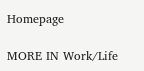Homepage

MORE IN Work/Life